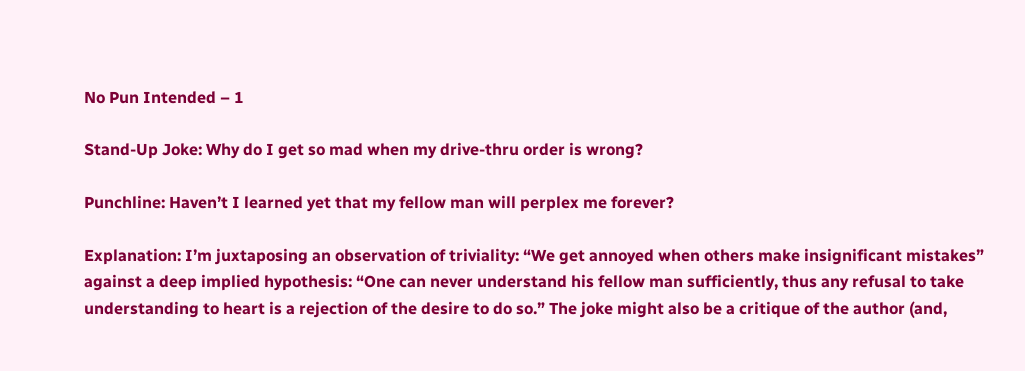No Pun Intended – 1

Stand-Up Joke: Why do I get so mad when my drive-thru order is wrong?

Punchline: Haven’t I learned yet that my fellow man will perplex me forever?

Explanation: I’m juxtaposing an observation of triviality: “We get annoyed when others make insignificant mistakes” against a deep implied hypothesis: “One can never understand his fellow man sufficiently, thus any refusal to take understanding to heart is a rejection of the desire to do so.” The joke might also be a critique of the author (and,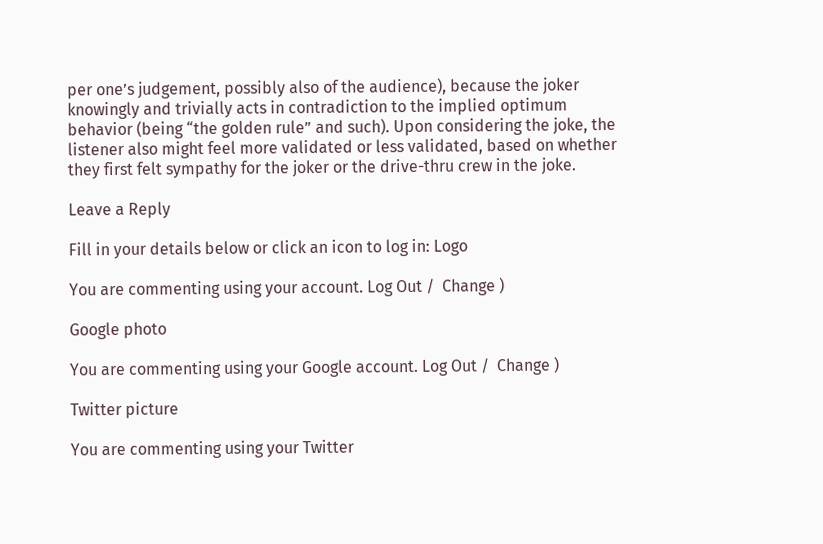per one’s judgement, possibly also of the audience), because the joker knowingly and trivially acts in contradiction to the implied optimum behavior (being “the golden rule” and such). Upon considering the joke, the listener also might feel more validated or less validated, based on whether they first felt sympathy for the joker or the drive-thru crew in the joke.

Leave a Reply

Fill in your details below or click an icon to log in: Logo

You are commenting using your account. Log Out /  Change )

Google photo

You are commenting using your Google account. Log Out /  Change )

Twitter picture

You are commenting using your Twitter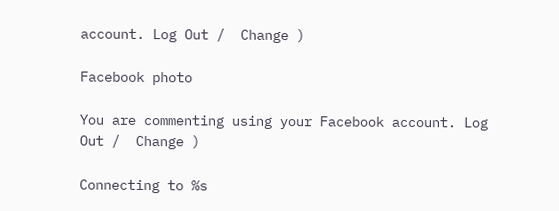account. Log Out /  Change )

Facebook photo

You are commenting using your Facebook account. Log Out /  Change )

Connecting to %s